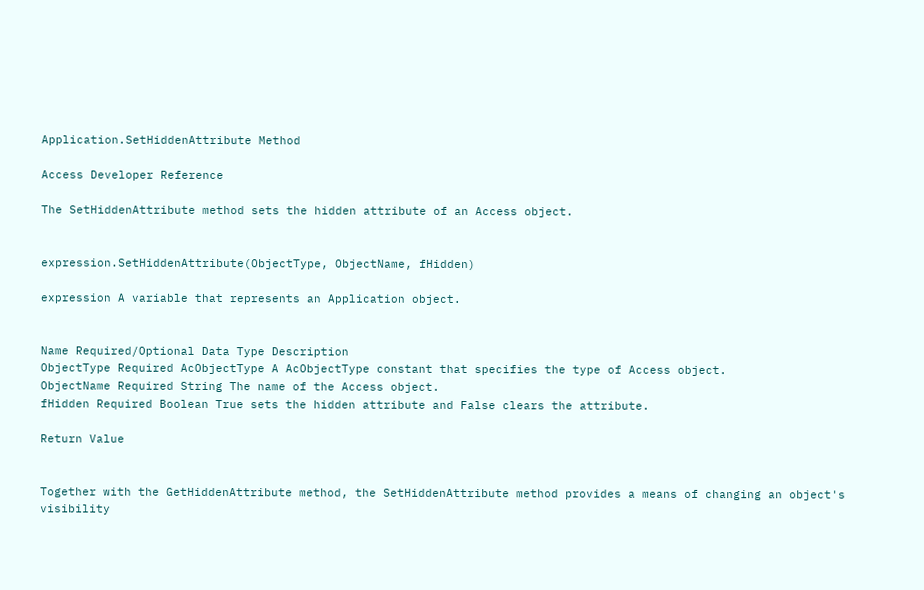Application.SetHiddenAttribute Method

Access Developer Reference

The SetHiddenAttribute method sets the hidden attribute of an Access object.


expression.SetHiddenAttribute(ObjectType, ObjectName, fHidden)

expression A variable that represents an Application object.


Name Required/Optional Data Type Description
ObjectType Required AcObjectType A AcObjectType constant that specifies the type of Access object.
ObjectName Required String The name of the Access object.
fHidden Required Boolean True sets the hidden attribute and False clears the attribute.

Return Value


Together with the GetHiddenAttribute method, the SetHiddenAttribute method provides a means of changing an object's visibility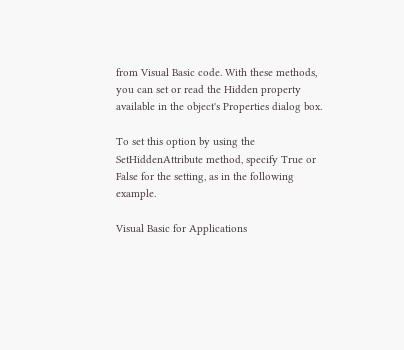from Visual Basic code. With these methods, you can set or read the Hidden property available in the object's Properties dialog box.

To set this option by using the SetHiddenAttribute method, specify True or False for the setting, as in the following example.

Visual Basic for Applications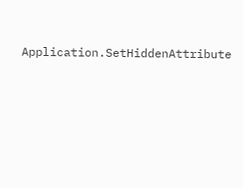Application.SetHiddenAttribute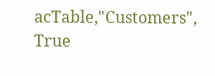acTable,"Customers", True